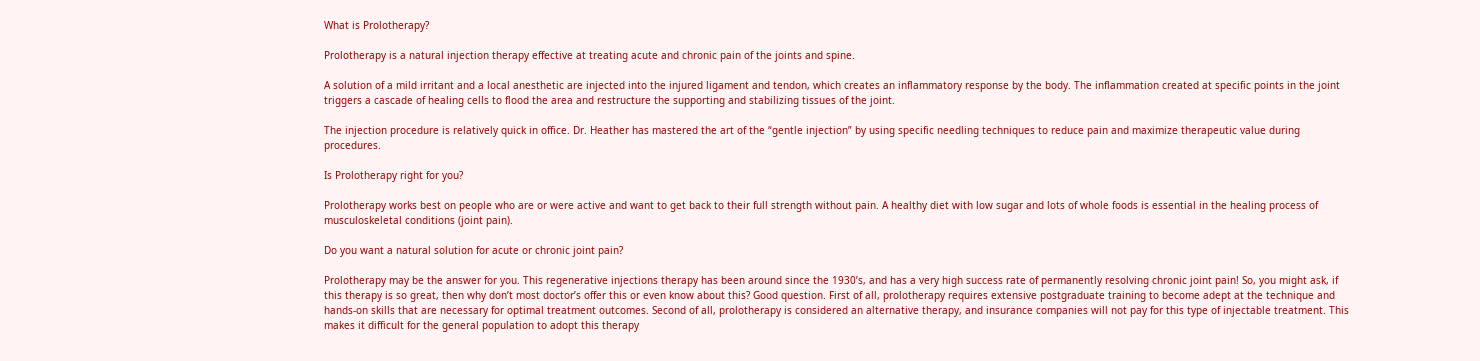What is Prolotherapy?

Prolotherapy is a natural injection therapy effective at treating acute and chronic pain of the joints and spine.

A solution of a mild irritant and a local anesthetic are injected into the injured ligament and tendon, which creates an inflammatory response by the body. The inflammation created at specific points in the joint triggers a cascade of healing cells to flood the area and restructure the supporting and stabilizing tissues of the joint.

The injection procedure is relatively quick in office. Dr. Heather has mastered the art of the “gentle injection” by using specific needling techniques to reduce pain and maximize therapeutic value during procedures.

Is Prolotherapy right for you?

Prolotherapy works best on people who are or were active and want to get back to their full strength without pain. A healthy diet with low sugar and lots of whole foods is essential in the healing process of musculoskeletal conditions (joint pain).

Do you want a natural solution for acute or chronic joint pain?

Prolotherapy may be the answer for you. This regenerative injections therapy has been around since the 1930’s, and has a very high success rate of permanently resolving chronic joint pain! So, you might ask, if this therapy is so great, then why don’t most doctor’s offer this or even know about this? Good question. First of all, prolotherapy requires extensive postgraduate training to become adept at the technique and hands-on skills that are necessary for optimal treatment outcomes. Second of all, prolotherapy is considered an alternative therapy, and insurance companies will not pay for this type of injectable treatment. This makes it difficult for the general population to adopt this therapy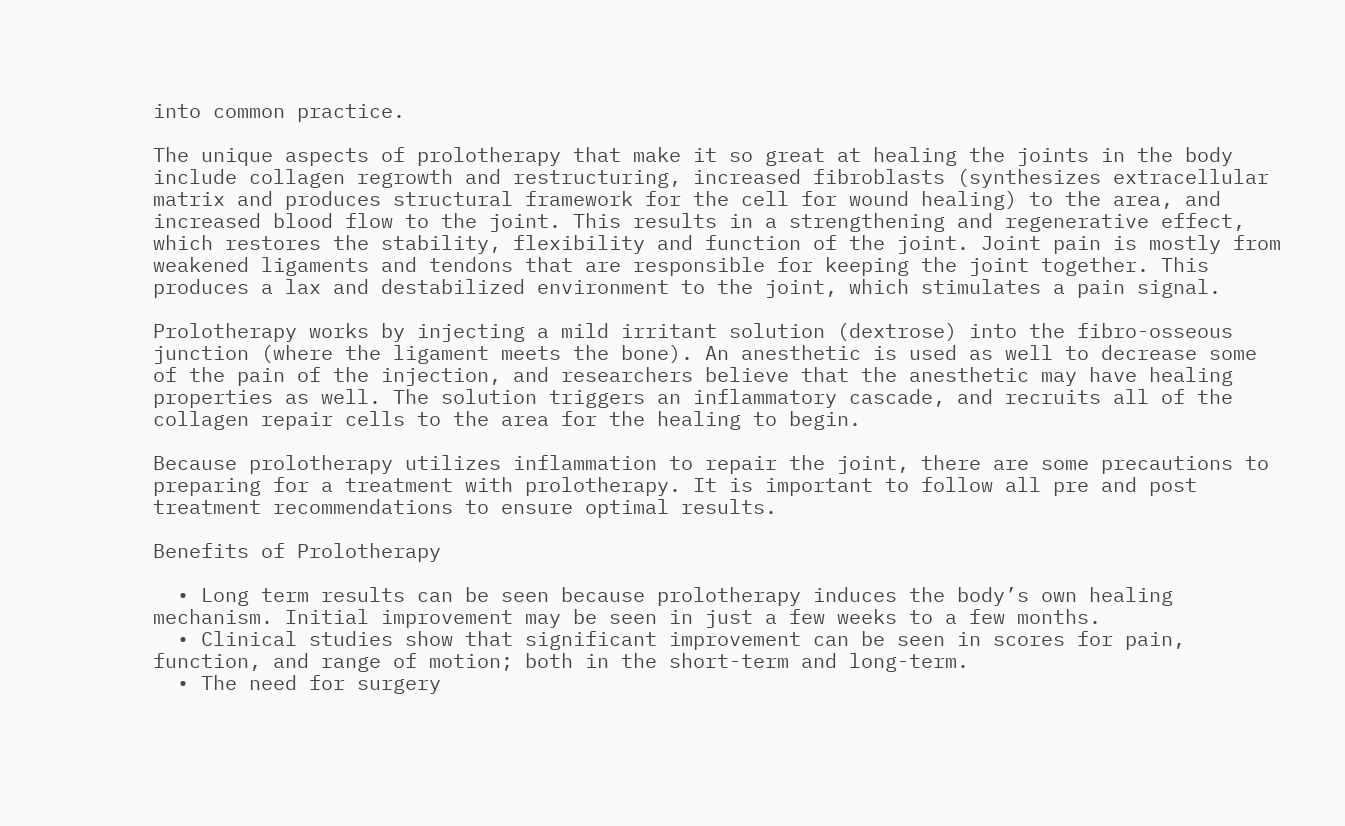into common practice.

The unique aspects of prolotherapy that make it so great at healing the joints in the body include collagen regrowth and restructuring, increased fibroblasts (synthesizes extracellular matrix and produces structural framework for the cell for wound healing) to the area, and increased blood flow to the joint. This results in a strengthening and regenerative effect, which restores the stability, flexibility and function of the joint. Joint pain is mostly from weakened ligaments and tendons that are responsible for keeping the joint together. This produces a lax and destabilized environment to the joint, which stimulates a pain signal.

Prolotherapy works by injecting a mild irritant solution (dextrose) into the fibro-osseous junction (where the ligament meets the bone). An anesthetic is used as well to decrease some of the pain of the injection, and researchers believe that the anesthetic may have healing properties as well. The solution triggers an inflammatory cascade, and recruits all of the collagen repair cells to the area for the healing to begin.

Because prolotherapy utilizes inflammation to repair the joint, there are some precautions to preparing for a treatment with prolotherapy. It is important to follow all pre and post treatment recommendations to ensure optimal results.

Benefits of Prolotherapy

  • Long term results can be seen because prolotherapy induces the body’s own healing mechanism. Initial improvement may be seen in just a few weeks to a few months.
  • Clinical studies show that significant improvement can be seen in scores for pain, function, and range of motion; both in the short-term and long-term.
  • The need for surgery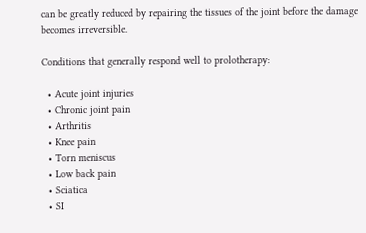can be greatly reduced by repairing the tissues of the joint before the damage becomes irreversible.

Conditions that generally respond well to prolotherapy:

  • Acute joint injuries
  • Chronic joint pain
  • Arthritis
  • Knee pain
  • Torn meniscus
  • Low back pain
  • Sciatica
  • SI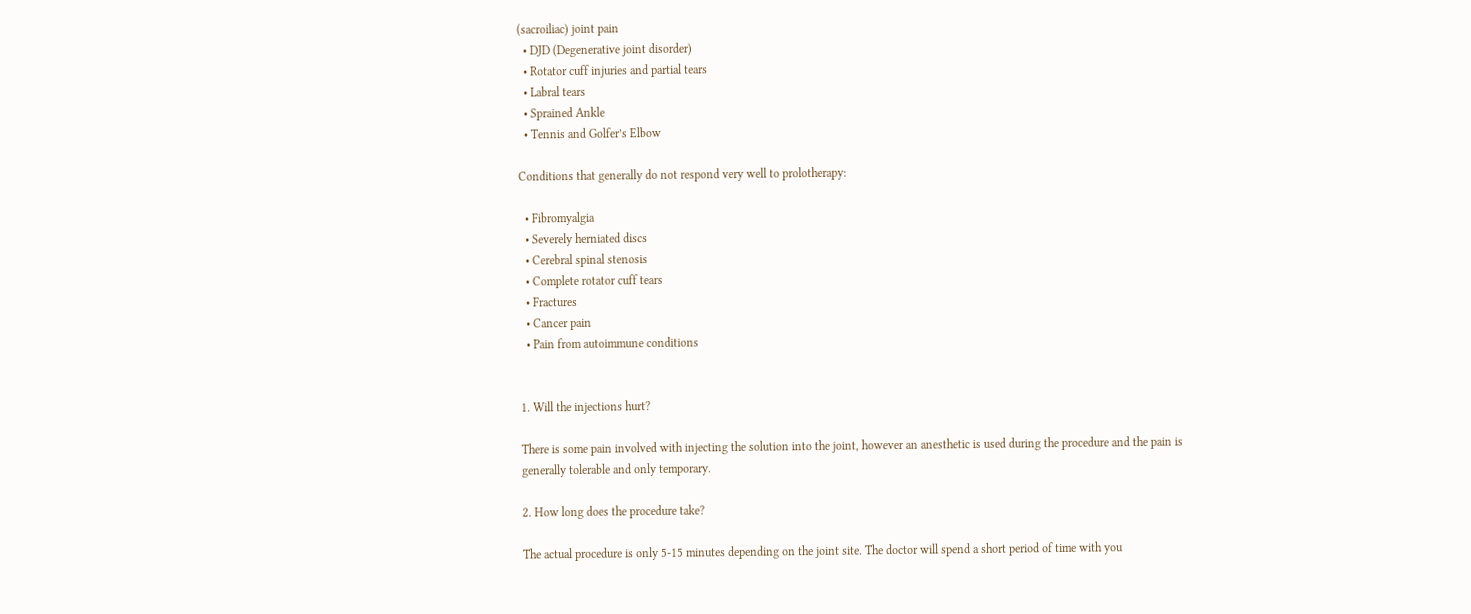(sacroiliac) joint pain
  • DJD (Degenerative joint disorder)
  • Rotator cuff injuries and partial tears
  • Labral tears
  • Sprained Ankle
  • Tennis and Golfer’s Elbow

Conditions that generally do not respond very well to prolotherapy:

  • Fibromyalgia
  • Severely herniated discs
  • Cerebral spinal stenosis
  • Complete rotator cuff tears
  • Fractures
  • Cancer pain
  • Pain from autoimmune conditions


1. Will the injections hurt?

There is some pain involved with injecting the solution into the joint, however an anesthetic is used during the procedure and the pain is generally tolerable and only temporary.

2. How long does the procedure take?

The actual procedure is only 5-15 minutes depending on the joint site. The doctor will spend a short period of time with you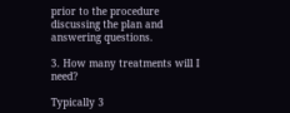prior to the procedure discussing the plan and answering questions.

3. How many treatments will I need?

Typically 3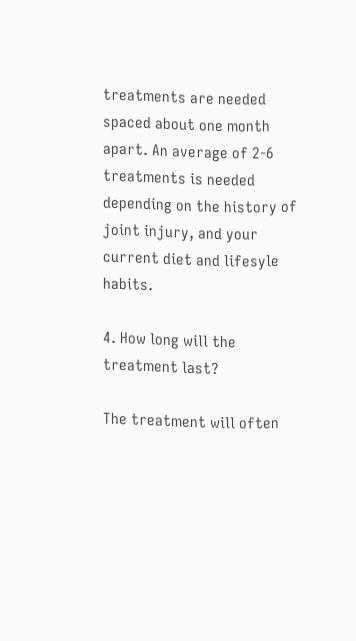treatments are needed spaced about one month apart. An average of 2-6 treatments is needed depending on the history of joint injury, and your current diet and lifesyle habits.

4. How long will the treatment last?

The treatment will often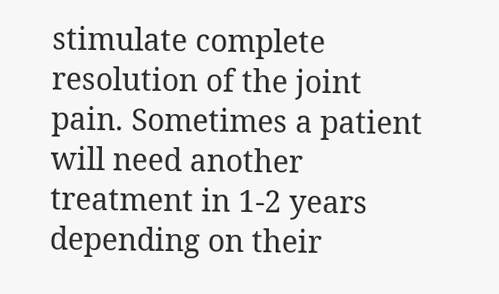stimulate complete resolution of the joint pain. Sometimes a patient will need another treatment in 1-2 years depending on their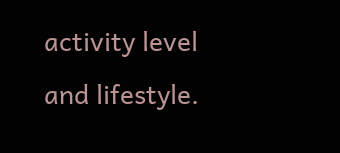activity level and lifestyle.